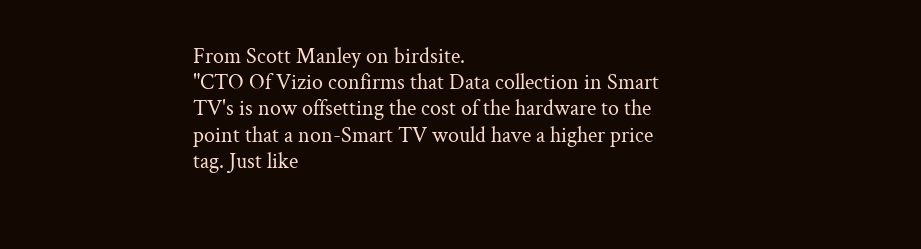From Scott Manley on birdsite.
"CTO Of Vizio confirms that Data collection in Smart TV's is now offsetting the cost of the hardware to the point that a non-Smart TV would have a higher price tag. Just like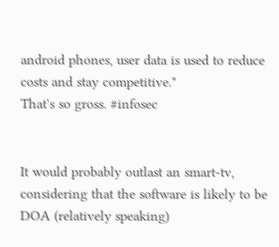android phones, user data is used to reduce costs and stay competitive."
That's so gross. #infosec


It would probably outlast an smart-tv,
considering that the software is likely to be DOA (relatively speaking)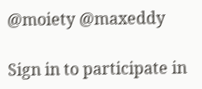@moiety @maxeddy

Sign in to participate in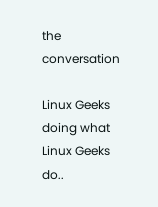the conversation

Linux Geeks doing what Linux Geeks do..